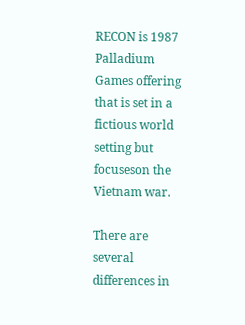RECON is 1987 Palladium Games offering that is set in a fictious world setting but focuseson the Vietnam war.

There are several differences in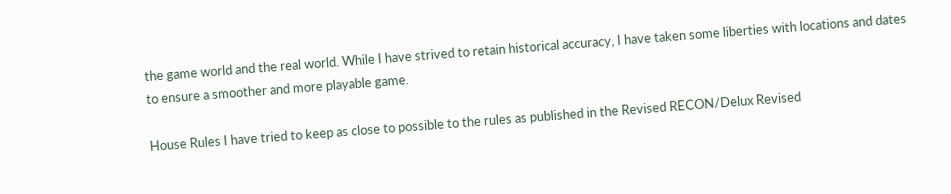the game world and the real world. While I have strived to retain historical accuracy, I have taken some liberties with locations and dates to ensure a smoother and more playable game.

House Rules I have tried to keep as close to possible to the rules as published in the Revised RECON/Delux Revised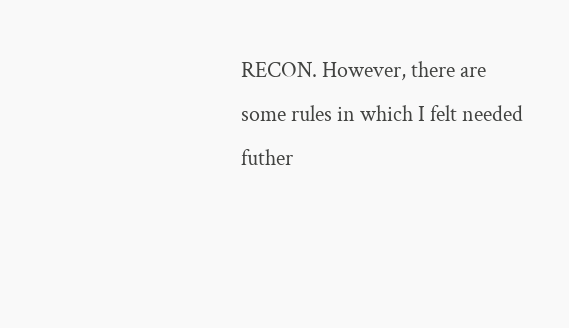RECON. However, there are some rules in which I felt needed futher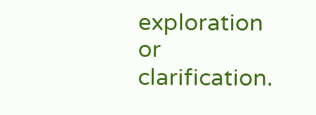exploration or clarification.